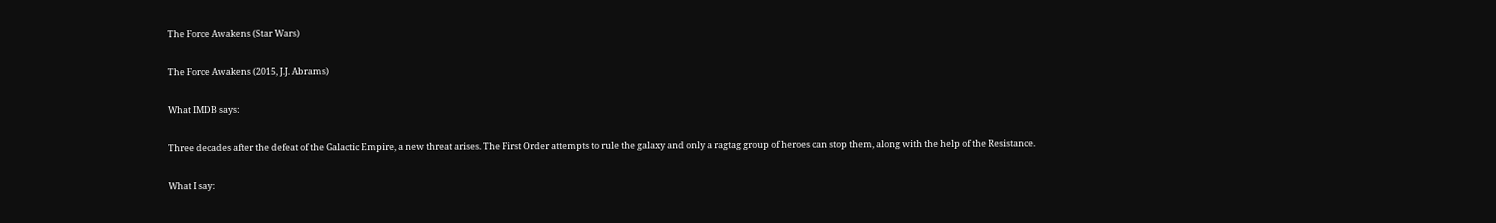The Force Awakens (Star Wars)

The Force Awakens (2015, J.J. Abrams)

What IMDB says:

Three decades after the defeat of the Galactic Empire, a new threat arises. The First Order attempts to rule the galaxy and only a ragtag group of heroes can stop them, along with the help of the Resistance.

What I say: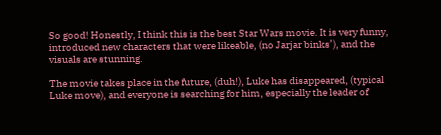So good! Honestly, I think this is the best Star Wars movie. It is very funny, introduced new characters that were likeable, (no Jarjar binks’), and the visuals are stunning.

The movie takes place in the future, (duh!), Luke has disappeared, (typical Luke move), and everyone is searching for him, especially the leader of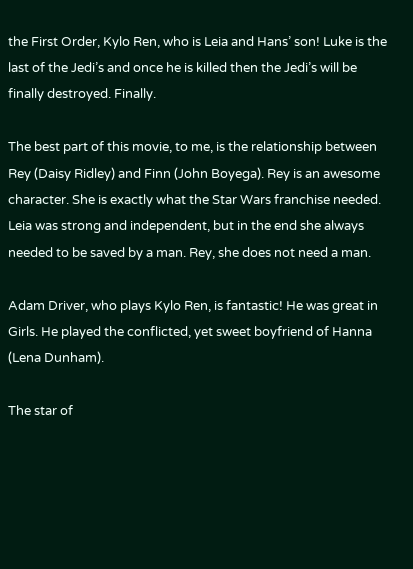the First Order, Kylo Ren, who is Leia and Hans’ son! Luke is the last of the Jedi’s and once he is killed then the Jedi’s will be finally destroyed. Finally.

The best part of this movie, to me, is the relationship between Rey (Daisy Ridley) and Finn (John Boyega). Rey is an awesome character. She is exactly what the Star Wars franchise needed. Leia was strong and independent, but in the end she always needed to be saved by a man. Rey, she does not need a man.

Adam Driver, who plays Kylo Ren, is fantastic! He was great in Girls. He played the conflicted, yet sweet boyfriend of Hanna (Lena Dunham).

The star of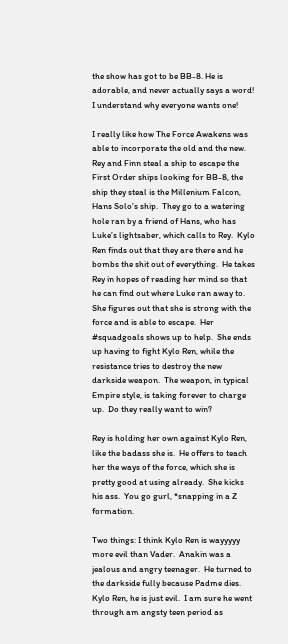the show has got to be BB-8. He is adorable, and never actually says a word! I understand why everyone wants one!

I really like how The Force Awakens was able to incorporate the old and the new. Rey and Finn steal a ship to escape the First Order ships looking for BB-8, the ship they steal is the Millenium Falcon, Hans Solo’s ship.  They go to a watering hole ran by a friend of Hans, who has Luke’s lightsaber, which calls to Rey.  Kylo Ren finds out that they are there and he bombs the shit out of everything.  He takes Rey in hopes of reading her mind so that he can find out where Luke ran away to.  She figures out that she is strong with the force and is able to escape.  Her #squadgoals shows up to help.  She ends up having to fight Kylo Ren, while the resistance tries to destroy the new darkside weapon.  The weapon, in typical Empire style, is taking forever to charge up.  Do they really want to win?

Rey is holding her own against Kylo Ren, like the badass she is.  He offers to teach her the ways of the force, which she is pretty good at using already.  She kicks his ass.  You go gurl, *snapping in a Z formation.

Two things: I think Kylo Ren is wayyyyy more evil than Vader.  Anakin was a jealous and angry teenager.  He turned to the darkside fully because Padme dies.  Kylo Ren, he is just evil.  I am sure he went through am angsty teen period as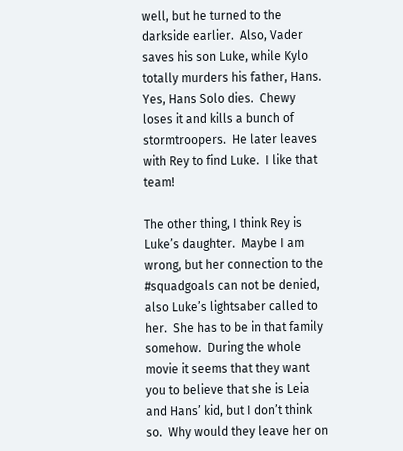well, but he turned to the darkside earlier.  Also, Vader saves his son Luke, while Kylo totally murders his father, Hans.  Yes, Hans Solo dies.  Chewy loses it and kills a bunch of stormtroopers.  He later leaves with Rey to find Luke.  I like that team!

The other thing, I think Rey is Luke’s daughter.  Maybe I am wrong, but her connection to the #squadgoals can not be denied, also Luke’s lightsaber called to her.  She has to be in that family somehow.  During the whole movie it seems that they want you to believe that she is Leia and Hans’ kid, but I don’t think so.  Why would they leave her on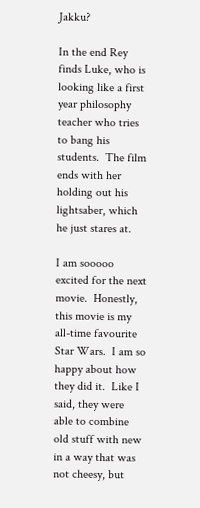Jakku?

In the end Rey finds Luke, who is looking like a first year philosophy teacher who tries to bang his students.  The film ends with her holding out his lightsaber, which he just stares at.

I am sooooo excited for the next movie.  Honestly, this movie is my all-time favourite Star Wars.  I am so happy about how they did it.  Like I said, they were able to combine old stuff with new in a way that was not cheesy, but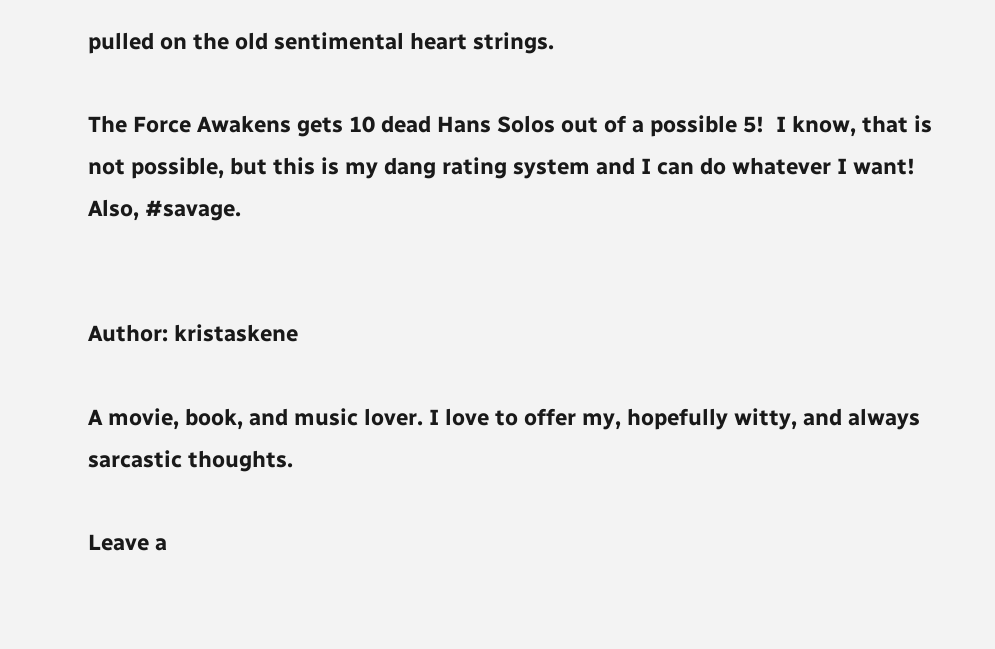pulled on the old sentimental heart strings.

The Force Awakens gets 10 dead Hans Solos out of a possible 5!  I know, that is not possible, but this is my dang rating system and I can do whatever I want!  Also, #savage.


Author: kristaskene

A movie, book, and music lover. I love to offer my, hopefully witty, and always sarcastic thoughts.

Leave a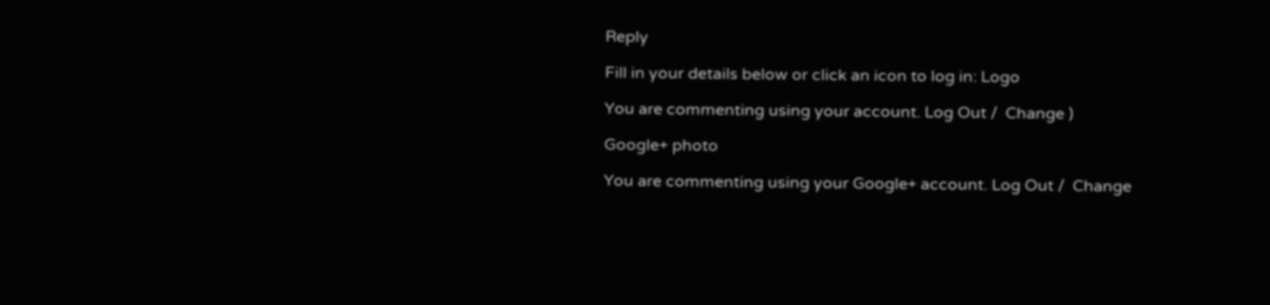Reply

Fill in your details below or click an icon to log in: Logo

You are commenting using your account. Log Out /  Change )

Google+ photo

You are commenting using your Google+ account. Log Out /  Change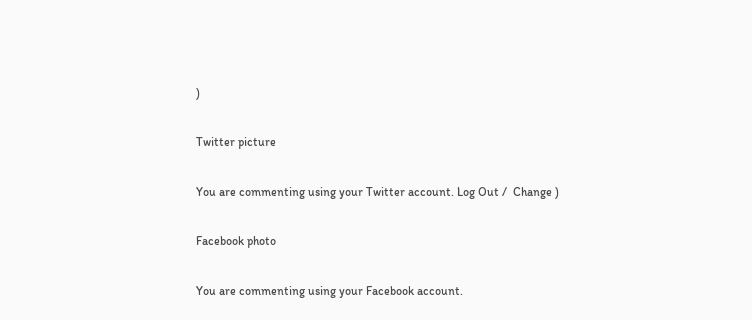)

Twitter picture

You are commenting using your Twitter account. Log Out /  Change )

Facebook photo

You are commenting using your Facebook account.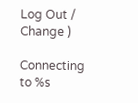Log Out /  Change )

Connecting to %s